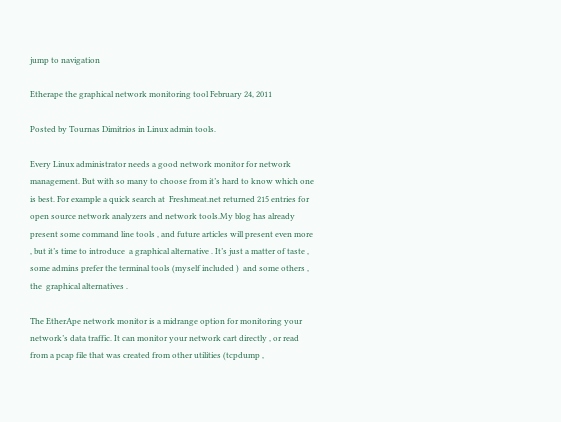jump to navigation

Etherape the graphical network monitoring tool February 24, 2011

Posted by Tournas Dimitrios in Linux admin tools.

Every Linux administrator needs a good network monitor for network management. But with so many to choose from it’s hard to know which one is best. For example a quick search at  Freshmeat.net returned 215 entries for open source network analyzers and network tools.My blog has already present some command line tools , and future articles will present even more , but it’s time to introduce  a graphical alternative . It’s just a matter of taste , some admins prefer the terminal tools (myself included )  and some others , the  graphical alternatives .

The EtherApe network monitor is a midrange option for monitoring your network’s data traffic. It can monitor your network cart directly , or read from a pcap file that was created from other utilities (tcpdump ,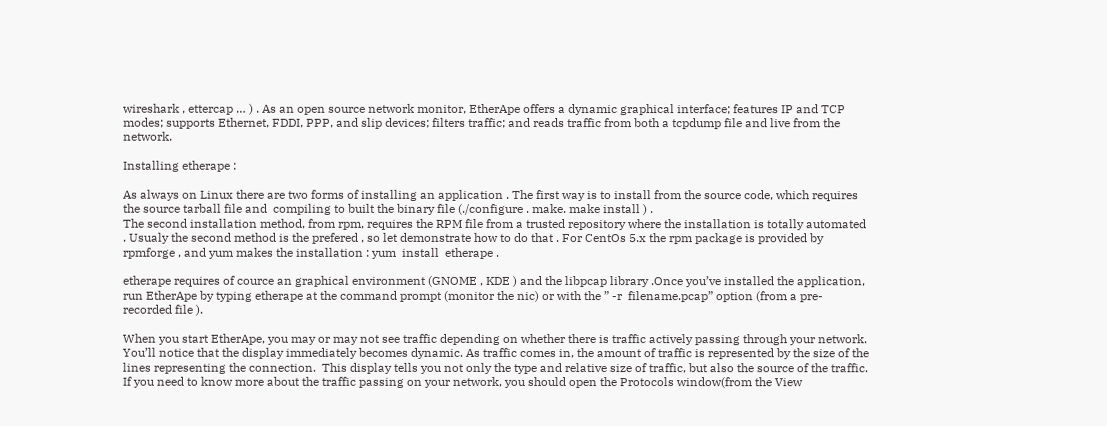wireshark , ettercap … ) . As an open source network monitor, EtherApe offers a dynamic graphical interface; features IP and TCP modes; supports Ethernet, FDDI, PPP, and slip devices; filters traffic; and reads traffic from both a tcpdump file and live from the network.

Installing etherape :

As always on Linux there are two forms of installing an application . The first way is to install from the source code, which requires the source tarball file and  compiling to built the binary file (./configure . make. make install ) .
The second installation method, from rpm, requires the RPM file from a trusted repository where the installation is totally automated . Usualy the second method is the prefered , so let demonstrate how to do that . For CentOs 5.x the rpm package is provided by rpmforge , and yum makes the installation : yum  install  etherape .

etherape requires of cource an graphical environment (GNOME , KDE ) and the libpcap library .Once you’ve installed the application, run EtherApe by typing etherape at the command prompt (monitor the nic) or with the ” -r  filename.pcap” option (from a pre-recorded file ).

When you start EtherApe, you may or may not see traffic depending on whether there is traffic actively passing through your network.  You’ll notice that the display immediately becomes dynamic. As traffic comes in, the amount of traffic is represented by the size of the lines representing the connection.  This display tells you not only the type and relative size of traffic, but also the source of the traffic.  If you need to know more about the traffic passing on your network, you should open the Protocols window(from the View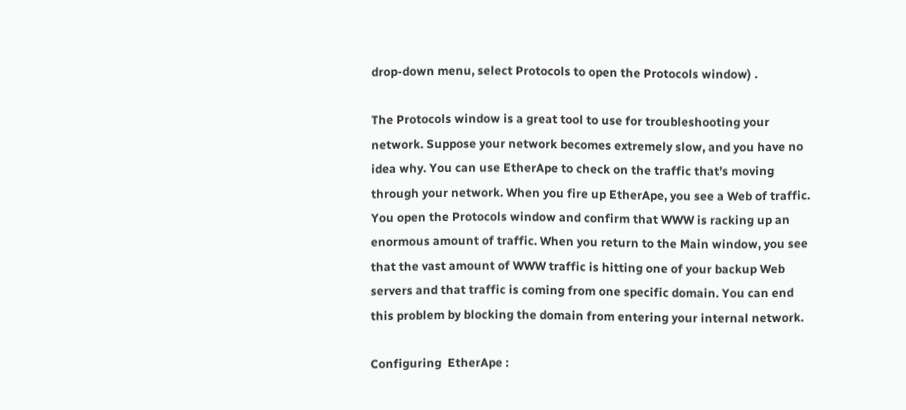drop-down menu, select Protocols to open the Protocols window) .

The Protocols window is a great tool to use for troubleshooting your network. Suppose your network becomes extremely slow, and you have no idea why. You can use EtherApe to check on the traffic that’s moving through your network. When you fire up EtherApe, you see a Web of traffic. You open the Protocols window and confirm that WWW is racking up an enormous amount of traffic. When you return to the Main window, you see that the vast amount of WWW traffic is hitting one of your backup Web servers and that traffic is coming from one specific domain. You can end this problem by blocking the domain from entering your internal network.

Configuring  EtherApe :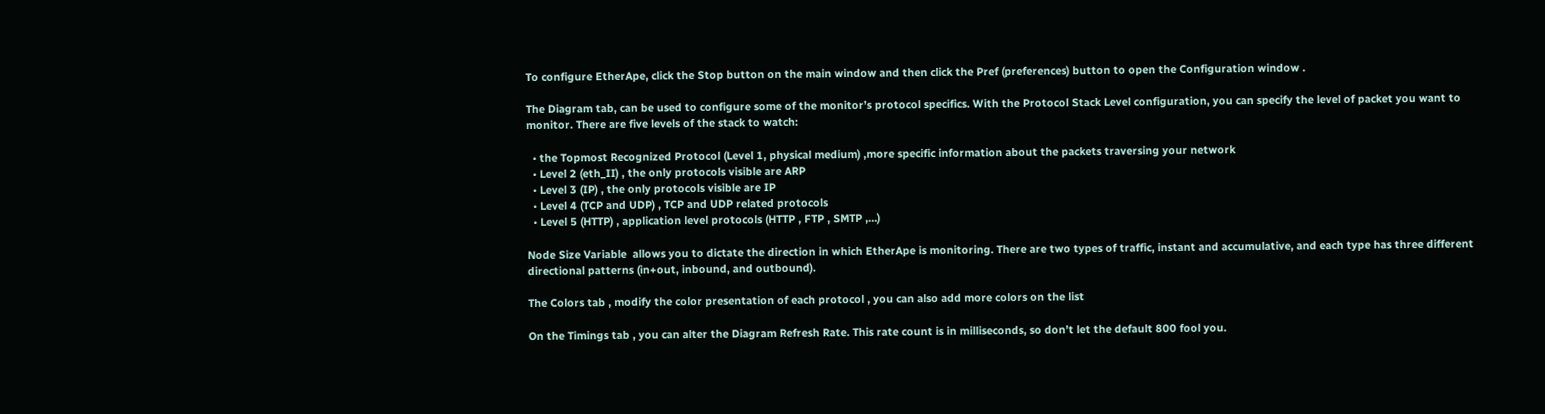To configure EtherApe, click the Stop button on the main window and then click the Pref (preferences) button to open the Configuration window .

The Diagram tab, can be used to configure some of the monitor’s protocol specifics. With the Protocol Stack Level configuration, you can specify the level of packet you want to monitor. There are five levels of the stack to watch:

  • the Topmost Recognized Protocol (Level 1, physical medium) ,more specific information about the packets traversing your network
  • Level 2 (eth_II) , the only protocols visible are ARP
  • Level 3 (IP) , the only protocols visible are IP
  • Level 4 (TCP and UDP) , TCP and UDP related protocols
  • Level 5 (HTTP) , application level protocols (HTTP , FTP , SMTP ,…)

Node Size Variable  allows you to dictate the direction in which EtherApe is monitoring. There are two types of traffic, instant and accumulative, and each type has three different directional patterns (in+out, inbound, and outbound).

The Colors tab , modify the color presentation of each protocol , you can also add more colors on the list

On the Timings tab , you can alter the Diagram Refresh Rate. This rate count is in milliseconds, so don’t let the default 800 fool you.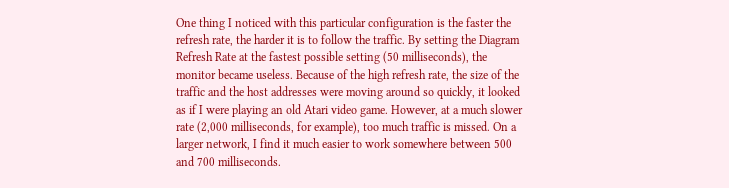One thing I noticed with this particular configuration is the faster the refresh rate, the harder it is to follow the traffic. By setting the Diagram Refresh Rate at the fastest possible setting (50 milliseconds), the monitor became useless. Because of the high refresh rate, the size of the traffic and the host addresses were moving around so quickly, it looked as if I were playing an old Atari video game. However, at a much slower rate (2,000 milliseconds, for example), too much traffic is missed. On a larger network, I find it much easier to work somewhere between 500 and 700 milliseconds.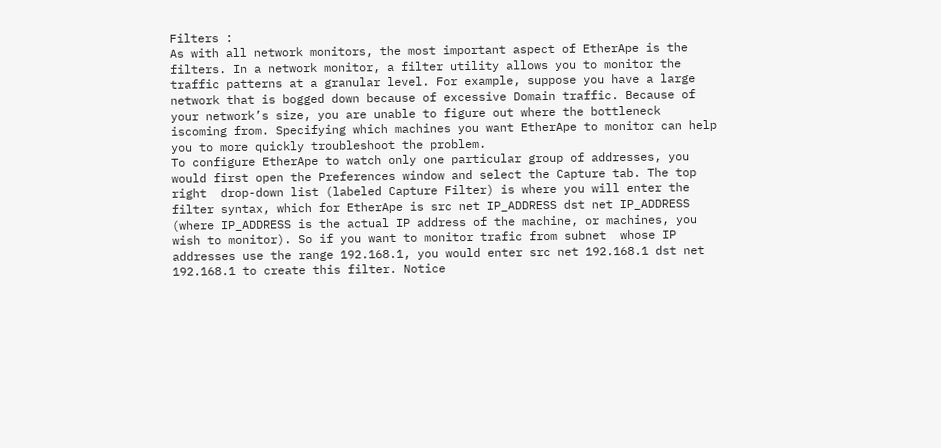Filters :
As with all network monitors, the most important aspect of EtherApe is the filters. In a network monitor, a filter utility allows you to monitor the traffic patterns at a granular level. For example, suppose you have a large network that is bogged down because of excessive Domain traffic. Because of your network’s size, you are unable to figure out where the bottleneck iscoming from. Specifying which machines you want EtherApe to monitor can help you to more quickly troubleshoot the problem.
To configure EtherApe to watch only one particular group of addresses, you would first open the Preferences window and select the Capture tab. The top right  drop-down list (labeled Capture Filter) is where you will enter the filter syntax, which for EtherApe is src net IP_ADDRESS dst net IP_ADDRESS (where IP_ADDRESS is the actual IP address of the machine, or machines, you wish to monitor). So if you want to monitor trafic from subnet  whose IP addresses use the range 192.168.1, you would enter src net 192.168.1 dst net 192.168.1 to create this filter. Notice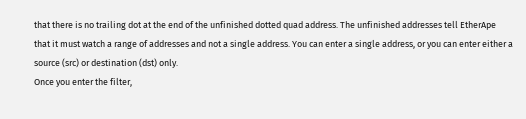that there is no trailing dot at the end of the unfinished dotted quad address. The unfinished addresses tell EtherApe that it must watch a range of addresses and not a single address. You can enter a single address, or you can enter either a source (src) or destination (dst) only.
Once you enter the filter,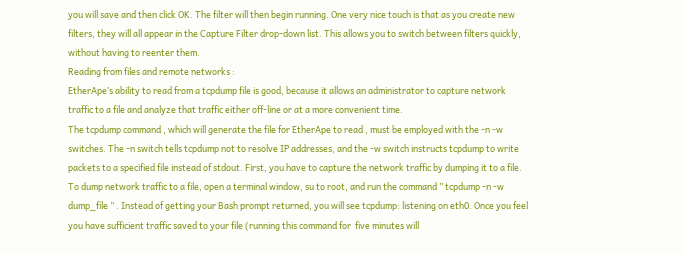you will save and then click OK. The filter will then begin running. One very nice touch is that as you create new filters, they will all appear in the Capture Filter drop-down list. This allows you to switch between filters quickly, without having to reenter them.
Reading from files and remote networks :
EtherApe’s ability to read from a tcpdump file is good, because it allows an administrator to capture network traffic to a file and analyze that traffic either off-line or at a more convenient time.
The tcpdump command , which will generate the file for EtherApe to read , must be employed with the -n -w switches. The -n switch tells tcpdump not to resolve IP addresses, and the -w switch instructs tcpdump to write packets to a specified file instead of stdout. First, you have to capture the network traffic by dumping it to a file. To dump network traffic to a file, open a terminal window, su to root, and run the command ” tcpdump -n -w dump_file ” . Instead of getting your Bash prompt returned, you will see tcpdump: listening on eth0. Once you feel you have sufficient traffic saved to your file (running this command for  five minutes will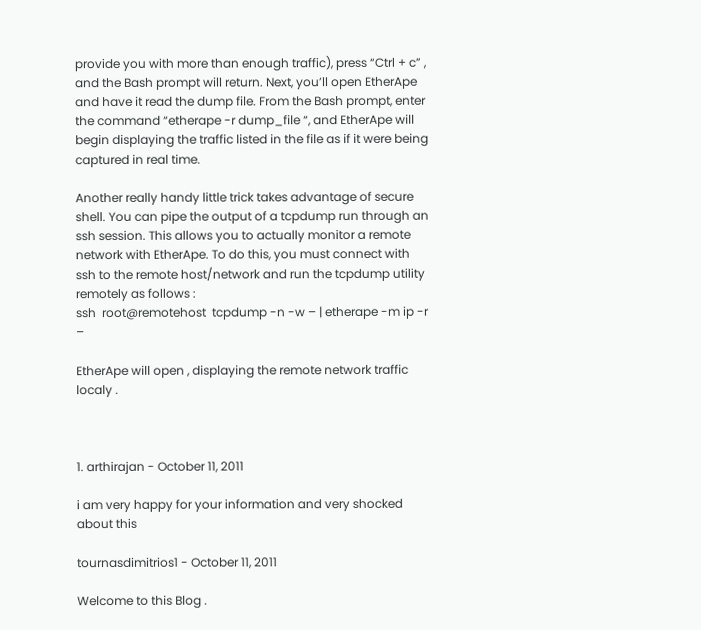provide you with more than enough traffic), press “Ctrl + c” , and the Bash prompt will return. Next, you’ll open EtherApe and have it read the dump file. From the Bash prompt, enter the command “etherape -r dump_file “, and EtherApe will begin displaying the traffic listed in the file as if it were being captured in real time.

Another really handy little trick takes advantage of secure shell. You can pipe the output of a tcpdump run through an ssh session. This allows you to actually monitor a remote network with EtherApe. To do this, you must connect with ssh to the remote host/network and run the tcpdump utility remotely as follows :
ssh  root@remotehost  tcpdump -n -w – | etherape -m ip -r –

EtherApe will open , displaying the remote network traffic localy .



1. arthirajan - October 11, 2011

i am very happy for your information and very shocked about this

tournasdimitrios1 - October 11, 2011

Welcome to this Blog .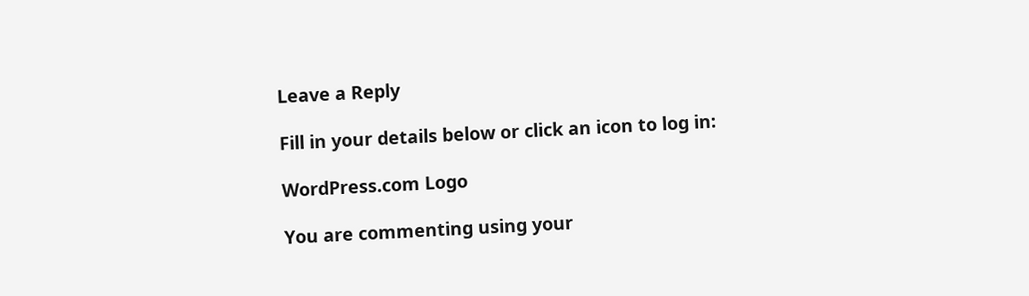Leave a Reply

Fill in your details below or click an icon to log in:

WordPress.com Logo

You are commenting using your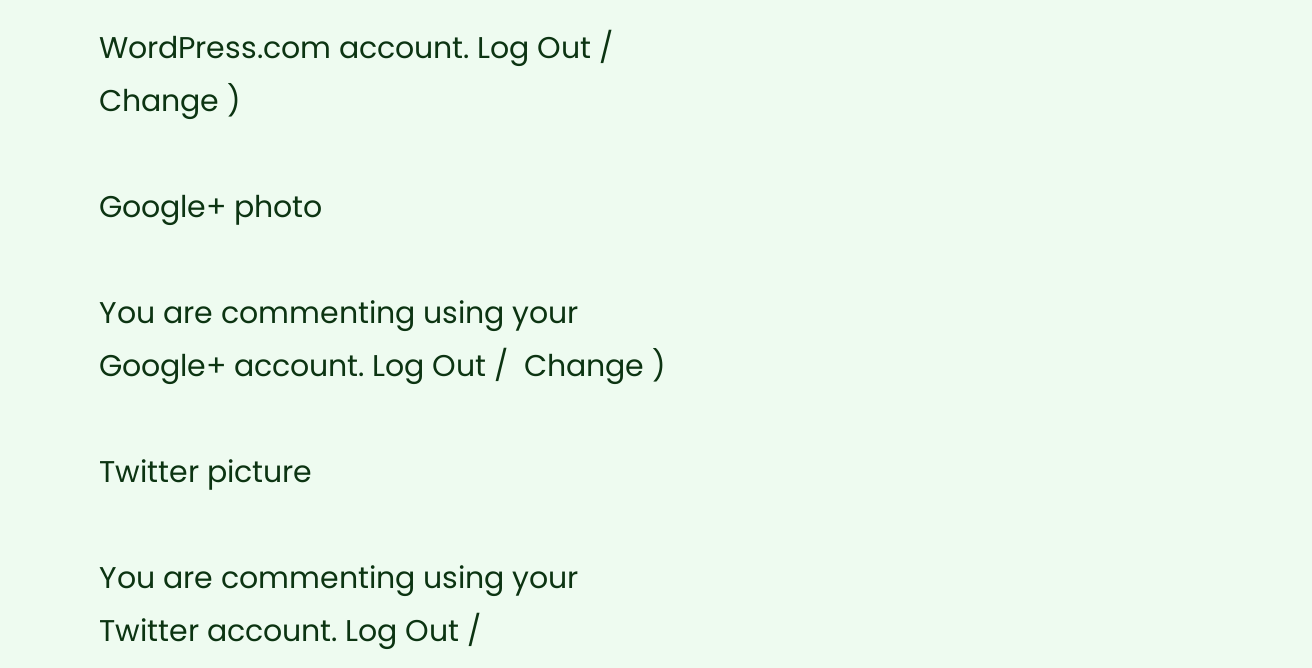WordPress.com account. Log Out /  Change )

Google+ photo

You are commenting using your Google+ account. Log Out /  Change )

Twitter picture

You are commenting using your Twitter account. Log Out /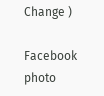Change )

Facebook photo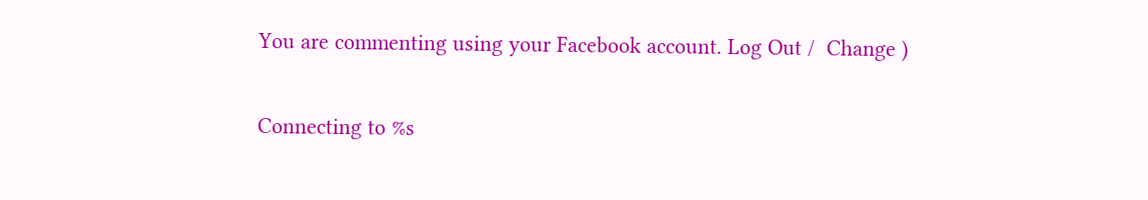You are commenting using your Facebook account. Log Out /  Change )


Connecting to %s